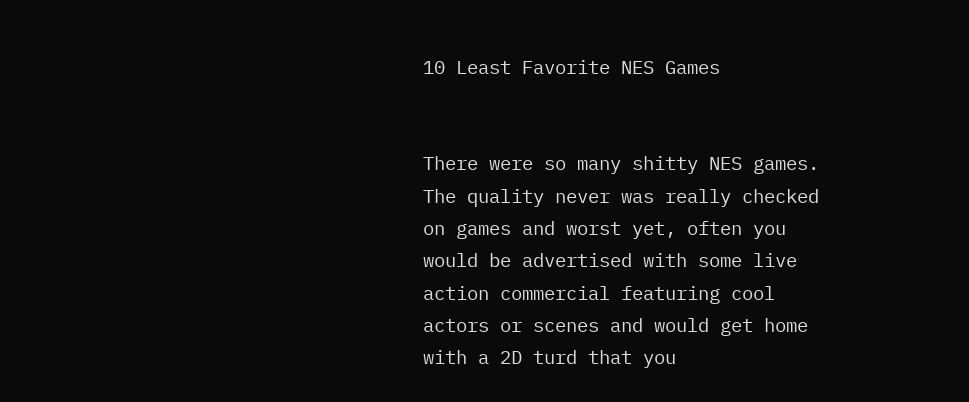10 Least Favorite NES Games


There were so many shitty NES games. The quality never was really checked on games and worst yet, often you would be advertised with some live action commercial featuring cool actors or scenes and would get home with a 2D turd that you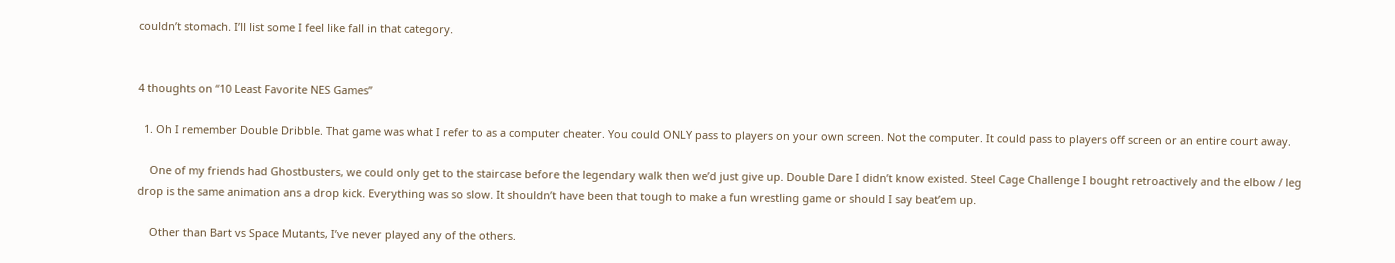couldn’t stomach. I’ll list some I feel like fall in that category.


4 thoughts on “10 Least Favorite NES Games”

  1. Oh I remember Double Dribble. That game was what I refer to as a computer cheater. You could ONLY pass to players on your own screen. Not the computer. It could pass to players off screen or an entire court away.

    One of my friends had Ghostbusters, we could only get to the staircase before the legendary walk then we’d just give up. Double Dare I didn’t know existed. Steel Cage Challenge I bought retroactively and the elbow / leg drop is the same animation ans a drop kick. Everything was so slow. It shouldn’t have been that tough to make a fun wrestling game or should I say beat’em up.

    Other than Bart vs Space Mutants, I’ve never played any of the others.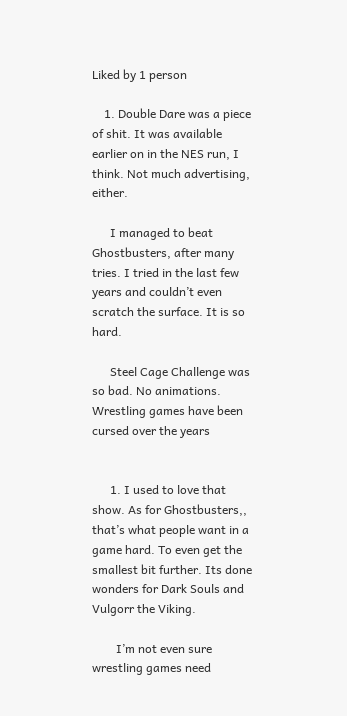Liked by 1 person

    1. Double Dare was a piece of shit. It was available earlier on in the NES run, I think. Not much advertising, either.

      I managed to beat Ghostbusters, after many tries. I tried in the last few years and couldn’t even scratch the surface. It is so hard.

      Steel Cage Challenge was so bad. No animations. Wrestling games have been cursed over the years


      1. I used to love that show. As for Ghostbusters,, that’s what people want in a game hard. To even get the smallest bit further. Its done wonders for Dark Souls and Vulgorr the Viking.

        I’m not even sure wrestling games need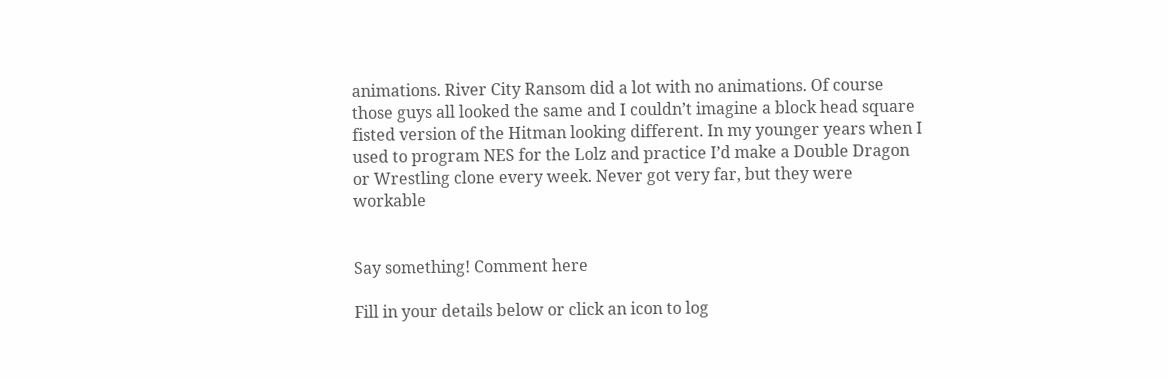animations. River City Ransom did a lot with no animations. Of course those guys all looked the same and I couldn’t imagine a block head square fisted version of the Hitman looking different. In my younger years when I used to program NES for the Lolz and practice I’d make a Double Dragon or Wrestling clone every week. Never got very far, but they were workable


Say something! Comment here

Fill in your details below or click an icon to log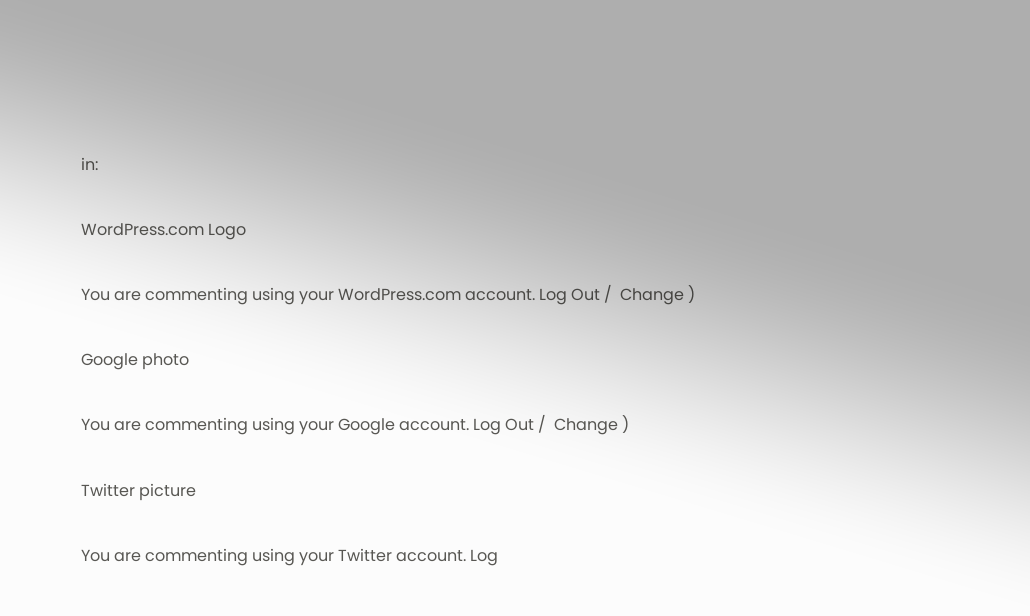in:

WordPress.com Logo

You are commenting using your WordPress.com account. Log Out /  Change )

Google photo

You are commenting using your Google account. Log Out /  Change )

Twitter picture

You are commenting using your Twitter account. Log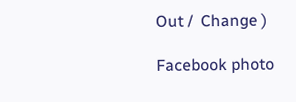Out /  Change )

Facebook photo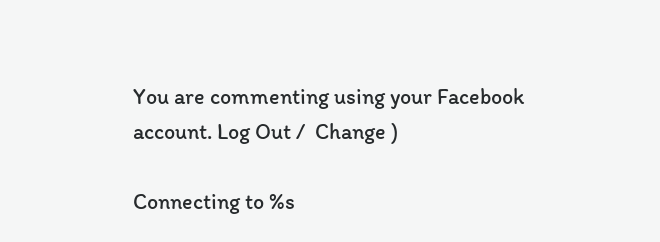You are commenting using your Facebook account. Log Out /  Change )

Connecting to %s